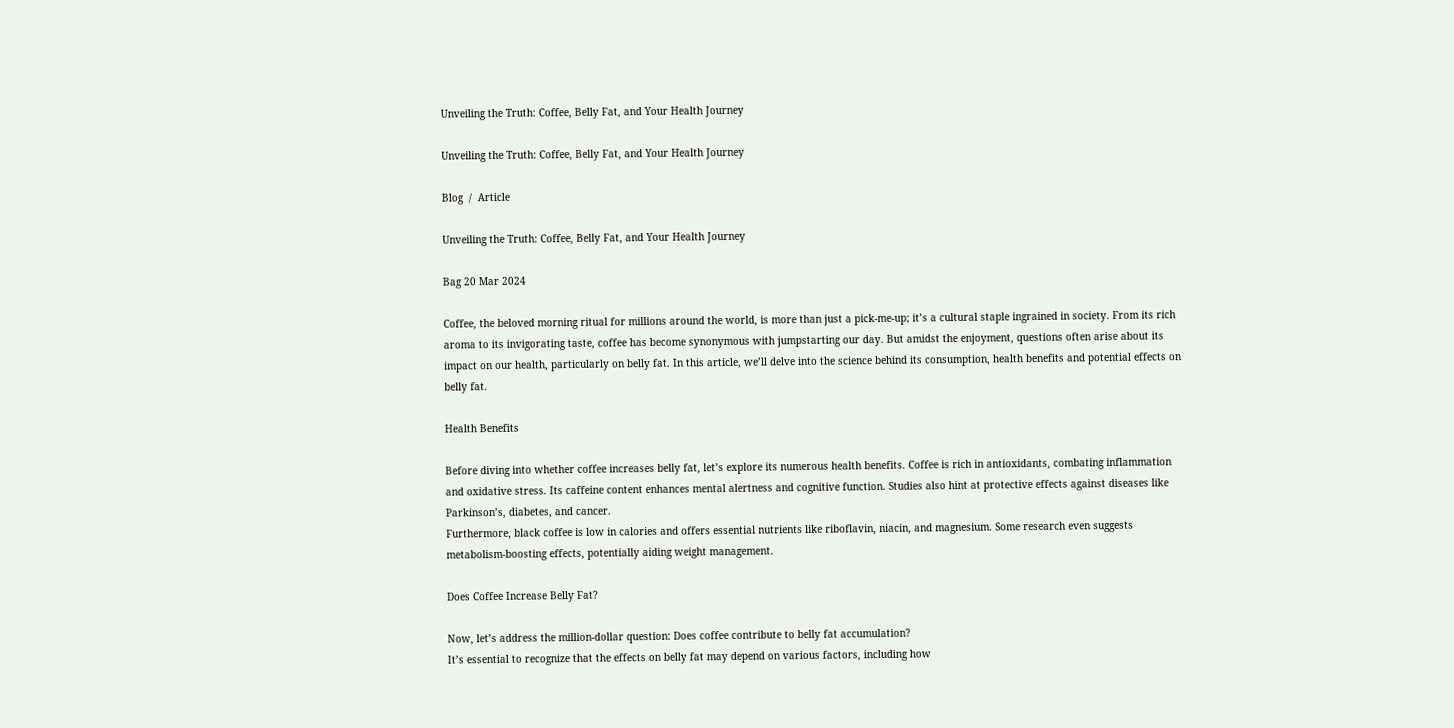Unveiling the Truth: Coffee, Belly Fat, and Your Health Journey

Unveiling the Truth: Coffee, Belly Fat, and Your Health Journey

Blog  /  Article

Unveiling the Truth: Coffee, Belly Fat, and Your Health Journey

Bag 20 Mar 2024

Coffee, the beloved morning ritual for millions around the world, is more than just a pick-me-up; it’s a cultural staple ingrained in society. From its rich aroma to its invigorating taste, coffee has become synonymous with jumpstarting our day. But amidst the enjoyment, questions often arise about its impact on our health, particularly on belly fat. In this article, we’ll delve into the science behind its consumption, health benefits and potential effects on belly fat.

Health Benefits

Before diving into whether coffee increases belly fat, let’s explore its numerous health benefits. Coffee is rich in antioxidants, combating inflammation and oxidative stress. Its caffeine content enhances mental alertness and cognitive function. Studies also hint at protective effects against diseases like Parkinson’s, diabetes, and cancer.
Furthermore, black coffee is low in calories and offers essential nutrients like riboflavin, niacin, and magnesium. Some research even suggests metabolism-boosting effects, potentially aiding weight management.

Does Coffee Increase Belly Fat?

Now, let’s address the million-dollar question: Does coffee contribute to belly fat accumulation?
It’s essential to recognize that the effects on belly fat may depend on various factors, including how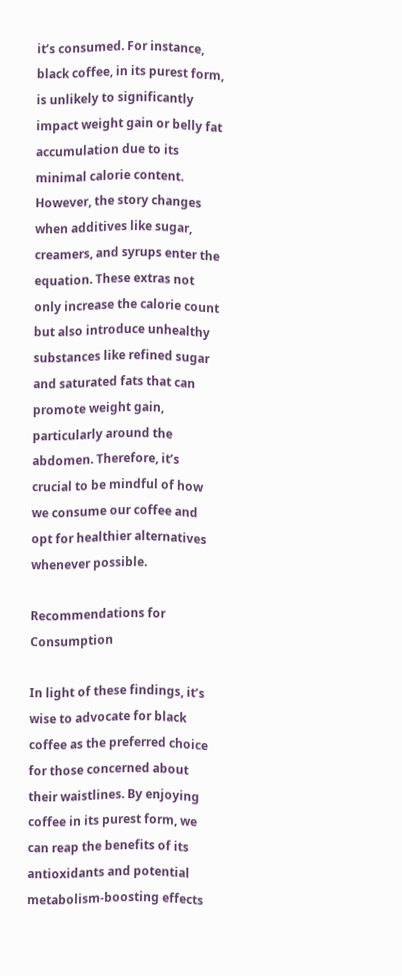it’s consumed. For instance, black coffee, in its purest form, is unlikely to significantly impact weight gain or belly fat accumulation due to its minimal calorie content. However, the story changes when additives like sugar, creamers, and syrups enter the equation. These extras not only increase the calorie count but also introduce unhealthy substances like refined sugar and saturated fats that can promote weight gain, particularly around the abdomen. Therefore, it’s crucial to be mindful of how we consume our coffee and opt for healthier alternatives whenever possible.

Recommendations for Consumption

In light of these findings, it’s wise to advocate for black coffee as the preferred choice for those concerned about their waistlines. By enjoying coffee in its purest form, we can reap the benefits of its antioxidants and potential metabolism-boosting effects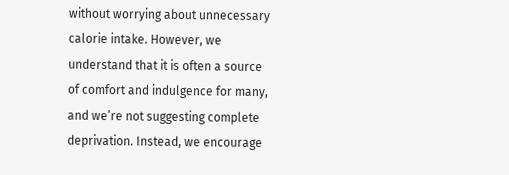without worrying about unnecessary calorie intake. However, we understand that it is often a source of comfort and indulgence for many, and we’re not suggesting complete deprivation. Instead, we encourage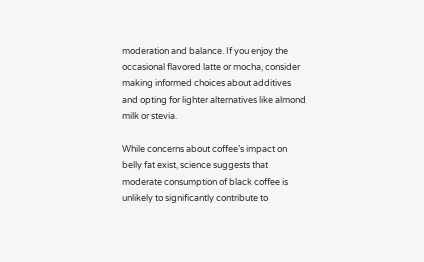moderation and balance. If you enjoy the occasional flavored latte or mocha, consider making informed choices about additives and opting for lighter alternatives like almond milk or stevia.

While concerns about coffee’s impact on belly fat exist, science suggests that moderate consumption of black coffee is unlikely to significantly contribute to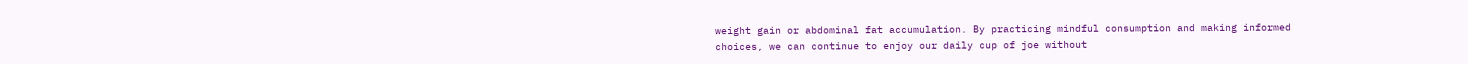weight gain or abdominal fat accumulation. By practicing mindful consumption and making informed choices, we can continue to enjoy our daily cup of joe without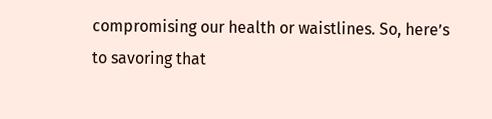compromising our health or waistlines. So, here’s to savoring that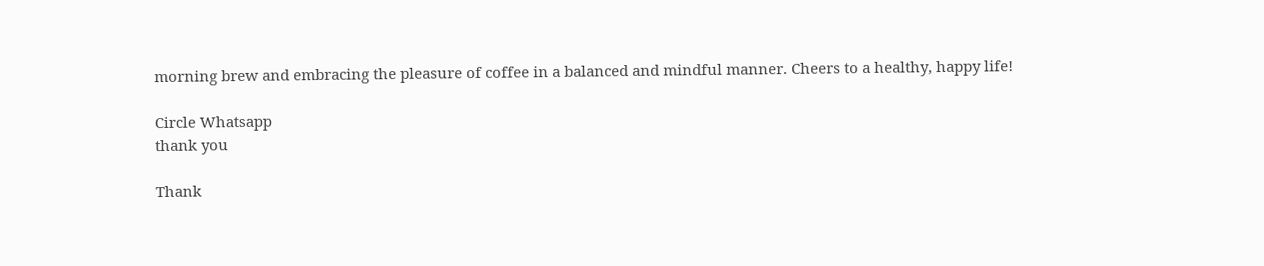morning brew and embracing the pleasure of coffee in a balanced and mindful manner. Cheers to a healthy, happy life!

Circle Whatsapp
thank you

Thank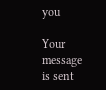you

Your message is sent